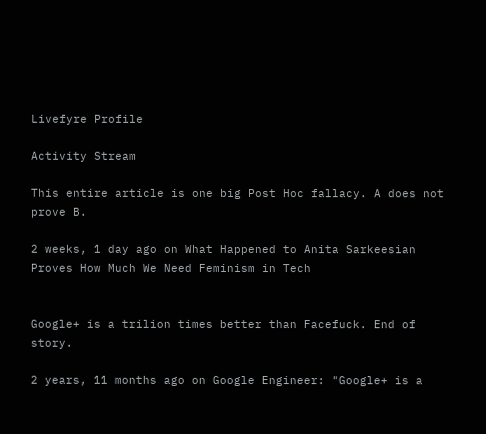Livefyre Profile

Activity Stream

This entire article is one big Post Hoc fallacy. A does not prove B.

2 weeks, 1 day ago on What Happened to Anita Sarkeesian Proves How Much We Need Feminism in Tech


Google+ is a trilion times better than Facefuck. End of story.

2 years, 11 months ago on Google Engineer: "Google+ is a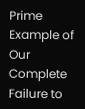Prime Example of Our Complete Failure to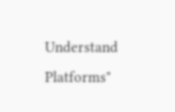Understand Platforms"